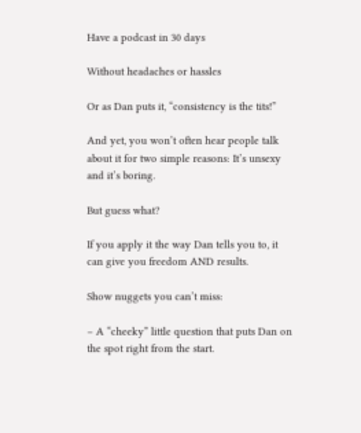Have a podcast in 30 days

Without headaches or hassles

Or as Dan puts it, “consistency is the tits!”

And yet, you won’t often hear people talk about it for two simple reasons: It’s unsexy and it’s boring.

But guess what?

If you apply it the way Dan tells you to, it can give you freedom AND results.

Show nuggets you can’t miss:

– A “cheeky” little question that puts Dan on the spot right from the start.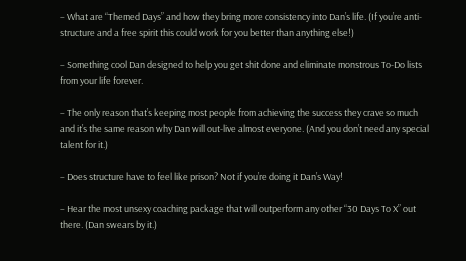– What are “Themed Days” and how they bring more consistency into Dan’s life. (If you’re anti-structure and a free spirit this could work for you better than anything else!)

– Something cool Dan designed to help you get shit done and eliminate monstrous To-Do lists from your life forever.

– The only reason that’s keeping most people from achieving the success they crave so much and it’s the same reason why Dan will out-live almost everyone. (And you don’t need any special talent for it.)

– Does structure have to feel like prison? Not if you’re doing it Dan’s Way!

– Hear the most unsexy coaching package that will outperform any other “30 Days To X” out there. (Dan swears by it.)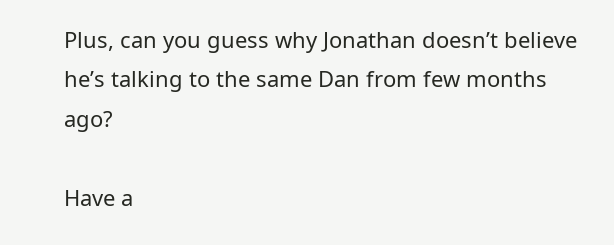Plus, can you guess why Jonathan doesn’t believe he’s talking to the same Dan from few months ago?

Have a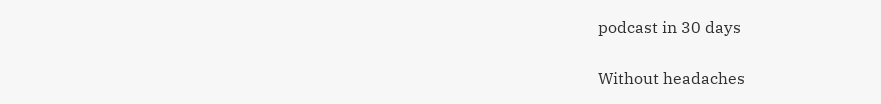podcast in 30 days

Without headaches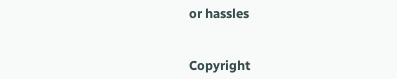or hassles


Copyright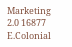Marketing 2.0 16877 E.Colonial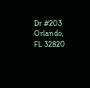Dr #203 Orlando, FL 32820